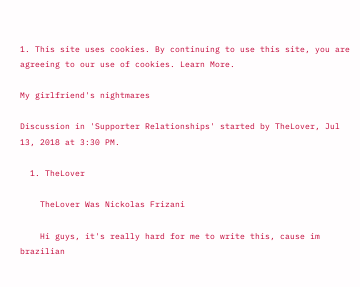1. This site uses cookies. By continuing to use this site, you are agreeing to our use of cookies. Learn More.

My girlfriend's nightmares

Discussion in 'Supporter Relationships' started by TheLover, Jul 13, 2018 at 3:30 PM.

  1. TheLover

    TheLover Was Nickolas Frizani

    Hi guys, it's really hard for me to write this, cause im brazilian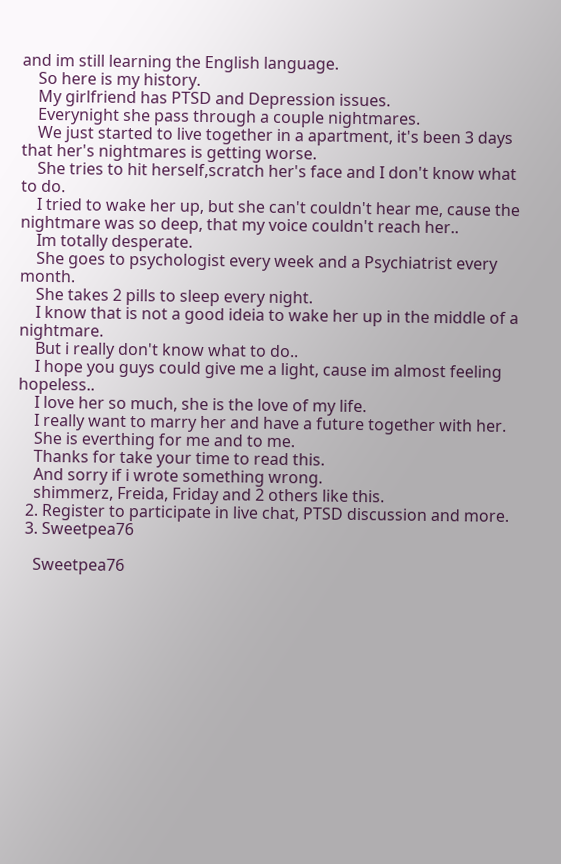and im still learning the English language.
    So here is my history.
    My girlfriend has PTSD and Depression issues.
    Everynight she pass through a couple nightmares.
    We just started to live together in a apartment, it's been 3 days that her's nightmares is getting worse.
    She tries to hit herself,scratch her's face and I don't know what to do.
    I tried to wake her up, but she can't couldn't hear me, cause the nightmare was so deep, that my voice couldn't reach her..
    Im totally desperate.
    She goes to psychologist every week and a Psychiatrist every month.
    She takes 2 pills to sleep every night.
    I know that is not a good ideia to wake her up in the middle of a nightmare.
    But i really don't know what to do..
    I hope you guys could give me a light, cause im almost feeling hopeless..
    I love her so much, she is the love of my life.
    I really want to marry her and have a future together with her.
    She is everthing for me and to me.
    Thanks for take your time to read this.
    And sorry if i wrote something wrong.
    shimmerz, Freida, Friday and 2 others like this.
  2. Register to participate in live chat, PTSD discussion and more.
  3. Sweetpea76

    Sweetpea76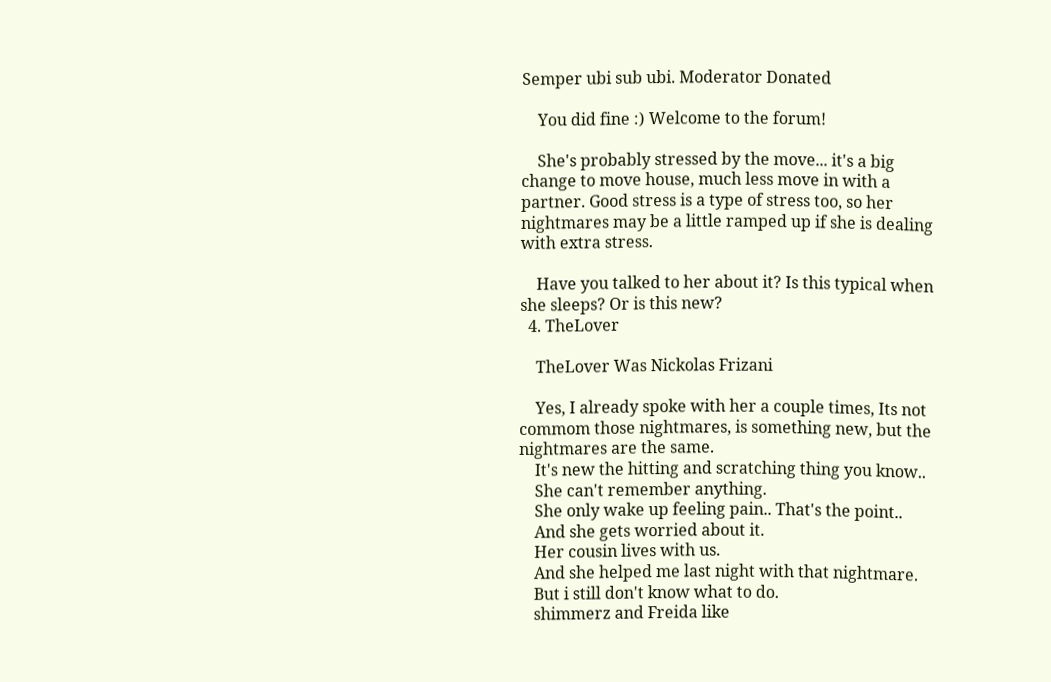Semper ubi sub ubi. Moderator Donated

    You did fine :) Welcome to the forum!

    She's probably stressed by the move... it's a big change to move house, much less move in with a partner. Good stress is a type of stress too, so her nightmares may be a little ramped up if she is dealing with extra stress.

    Have you talked to her about it? Is this typical when she sleeps? Or is this new?
  4. TheLover

    TheLover Was Nickolas Frizani

    Yes, I already spoke with her a couple times, Its not commom those nightmares, is something new, but the nightmares are the same.
    It's new the hitting and scratching thing you know..
    She can't remember anything.
    She only wake up feeling pain.. That's the point..
    And she gets worried about it.
    Her cousin lives with us.
    And she helped me last night with that nightmare.
    But i still don't know what to do.
    shimmerz and Freida like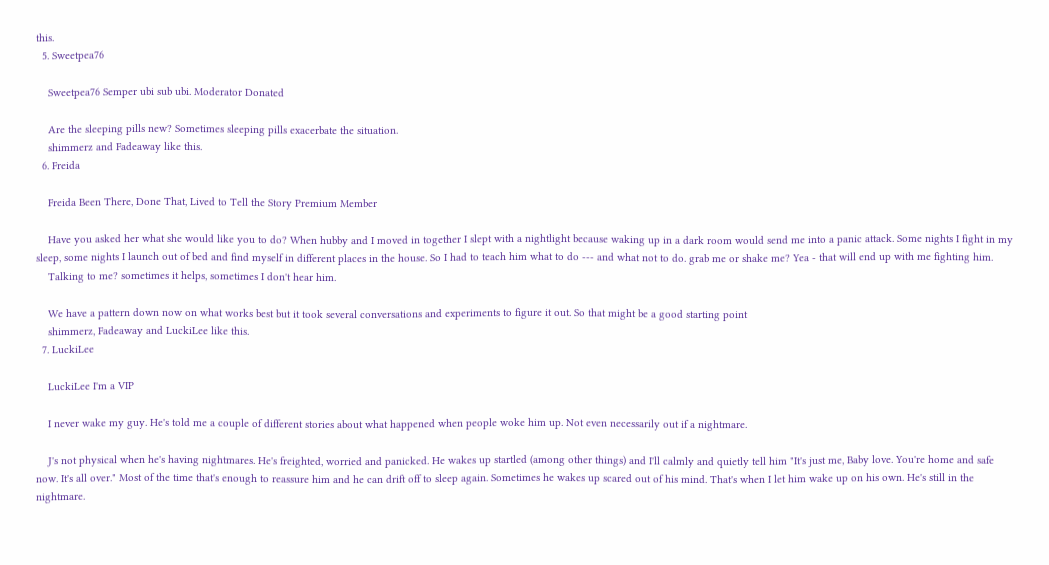this.
  5. Sweetpea76

    Sweetpea76 Semper ubi sub ubi. Moderator Donated

    Are the sleeping pills new? Sometimes sleeping pills exacerbate the situation.
    shimmerz and Fadeaway like this.
  6. Freida

    Freida Been There, Done That, Lived to Tell the Story Premium Member

    Have you asked her what she would like you to do? When hubby and I moved in together I slept with a nightlight because waking up in a dark room would send me into a panic attack. Some nights I fight in my sleep, some nights I launch out of bed and find myself in different places in the house. So I had to teach him what to do --- and what not to do. grab me or shake me? Yea - that will end up with me fighting him.
    Talking to me? sometimes it helps, sometimes I don't hear him.

    We have a pattern down now on what works best but it took several conversations and experiments to figure it out. So that might be a good starting point
    shimmerz, Fadeaway and LuckiLee like this.
  7. LuckiLee

    LuckiLee I'm a VIP

    I never wake my guy. He's told me a couple of different stories about what happened when people woke him up. Not even necessarily out if a nightmare.

    J's not physical when he's having nightmares. He's freighted, worried and panicked. He wakes up startled (among other things) and I'll calmly and quietly tell him "It's just me, Baby love. You're home and safe now. It's all over." Most of the time that's enough to reassure him and he can drift off to sleep again. Sometimes he wakes up scared out of his mind. That's when I let him wake up on his own. He's still in the nightmare.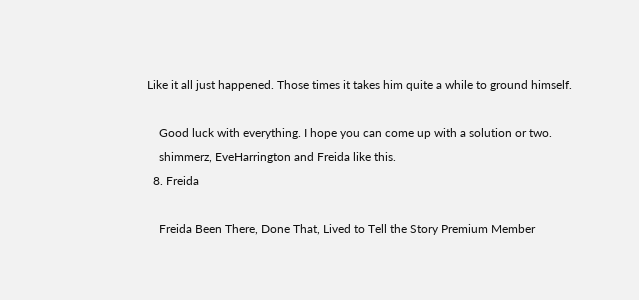Like it all just happened. Those times it takes him quite a while to ground himself.

    Good luck with everything. I hope you can come up with a solution or two.
    shimmerz, EveHarrington and Freida like this.
  8. Freida

    Freida Been There, Done That, Lived to Tell the Story Premium Member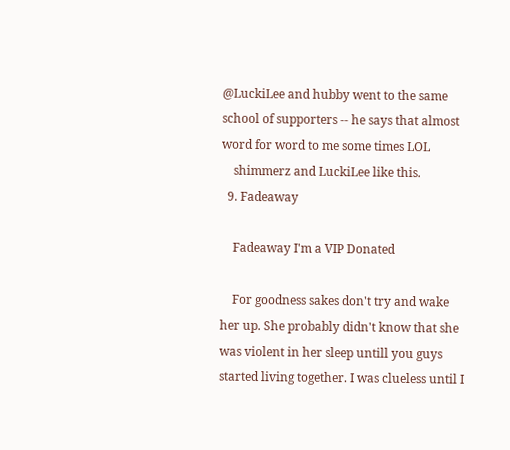@LuckiLee and hubby went to the same school of supporters -- he says that almost word for word to me some times LOL
    shimmerz and LuckiLee like this.
  9. Fadeaway

    Fadeaway I'm a VIP Donated

    For goodness sakes don't try and wake her up. She probably didn't know that she was violent in her sleep untill you guys started living together. I was clueless until I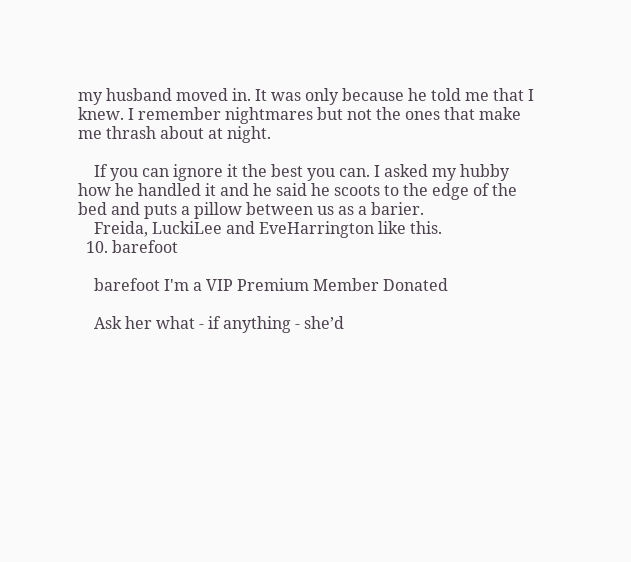my husband moved in. It was only because he told me that I knew. I remember nightmares but not the ones that make me thrash about at night.

    If you can ignore it the best you can. I asked my hubby how he handled it and he said he scoots to the edge of the bed and puts a pillow between us as a barier.
    Freida, LuckiLee and EveHarrington like this.
  10. barefoot

    barefoot I'm a VIP Premium Member Donated

    Ask her what - if anything - she’d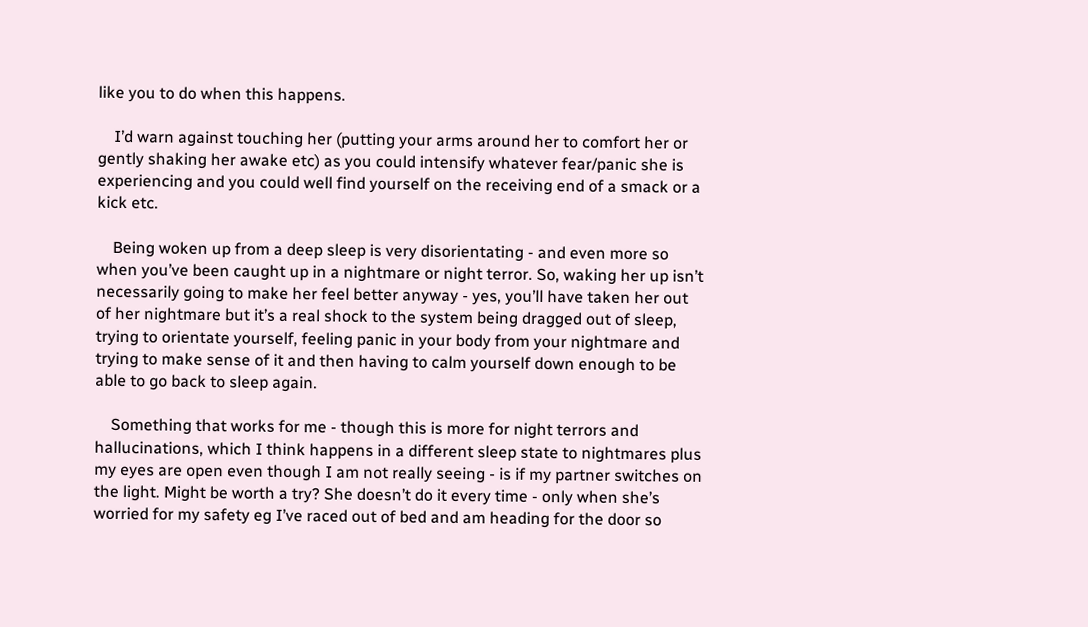like you to do when this happens.

    I’d warn against touching her (putting your arms around her to comfort her or gently shaking her awake etc) as you could intensify whatever fear/panic she is experiencing and you could well find yourself on the receiving end of a smack or a kick etc.

    Being woken up from a deep sleep is very disorientating - and even more so when you’ve been caught up in a nightmare or night terror. So, waking her up isn’t necessarily going to make her feel better anyway - yes, you’ll have taken her out of her nightmare but it’s a real shock to the system being dragged out of sleep, trying to orientate yourself, feeling panic in your body from your nightmare and trying to make sense of it and then having to calm yourself down enough to be able to go back to sleep again.

    Something that works for me - though this is more for night terrors and hallucinations, which I think happens in a different sleep state to nightmares plus my eyes are open even though I am not really seeing - is if my partner switches on the light. Might be worth a try? She doesn’t do it every time - only when she’s worried for my safety eg I’ve raced out of bed and am heading for the door so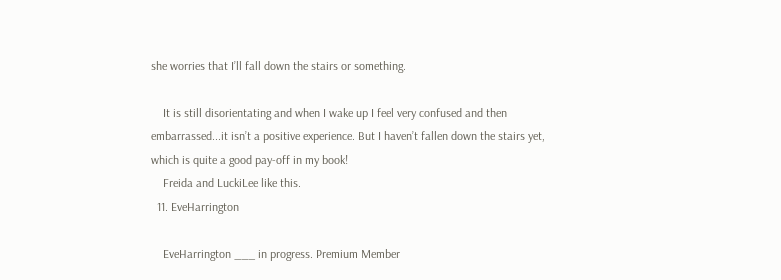she worries that I’ll fall down the stairs or something.

    It is still disorientating and when I wake up I feel very confused and then embarrassed...it isn’t a positive experience. But I haven’t fallen down the stairs yet, which is quite a good pay-off in my book!
    Freida and LuckiLee like this.
  11. EveHarrington

    EveHarrington ___ in progress. Premium Member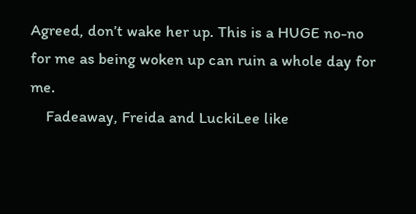Agreed, don’t wake her up. This is a HUGE no-no for me as being woken up can ruin a whole day for me.
    Fadeaway, Freida and LuckiLee like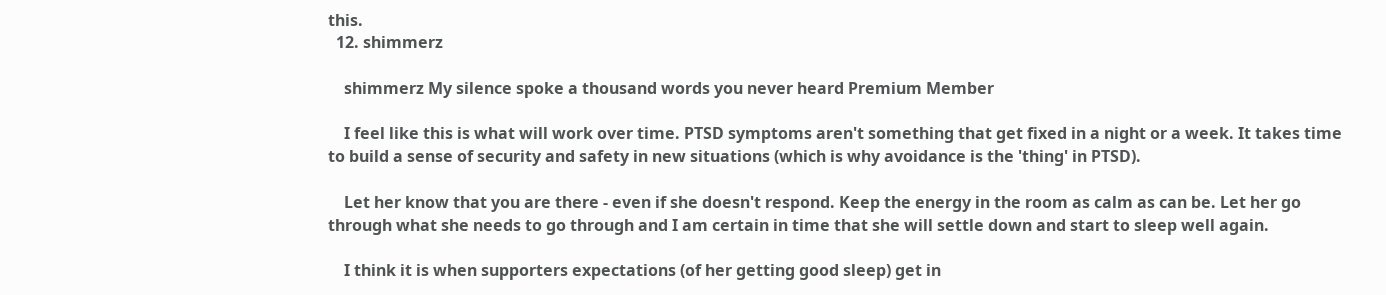this.
  12. shimmerz

    shimmerz My silence spoke a thousand words you never heard Premium Member

    I feel like this is what will work over time. PTSD symptoms aren't something that get fixed in a night or a week. It takes time to build a sense of security and safety in new situations (which is why avoidance is the 'thing' in PTSD).

    Let her know that you are there - even if she doesn't respond. Keep the energy in the room as calm as can be. Let her go through what she needs to go through and I am certain in time that she will settle down and start to sleep well again.

    I think it is when supporters expectations (of her getting good sleep) get in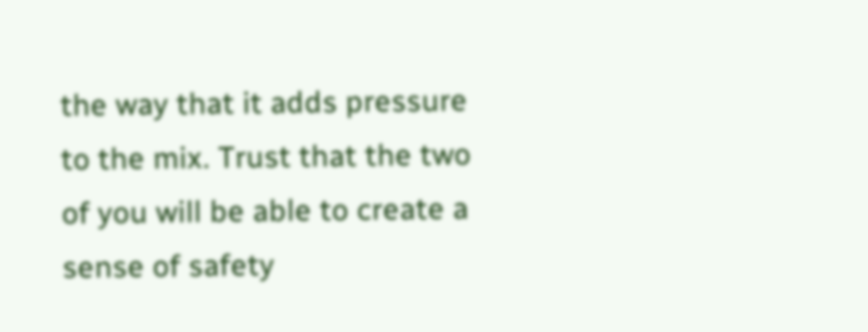the way that it adds pressure to the mix. Trust that the two of you will be able to create a sense of safety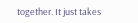together. It just takes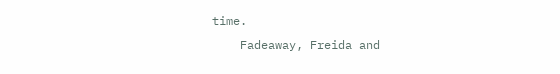time.
    Fadeaway, Freida and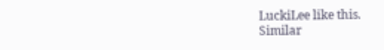LuckiLee like this.
Similar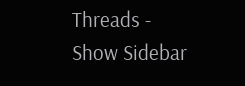Threads -
Show Sidebar